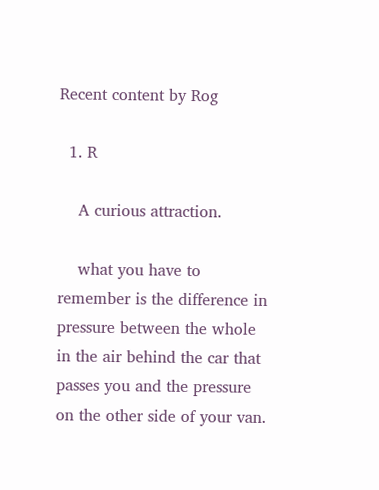Recent content by Rog

  1. R

    A curious attraction.

    what you have to remember is the difference in pressure between the whole in the air behind the car that passes you and the pressure on the other side of your van.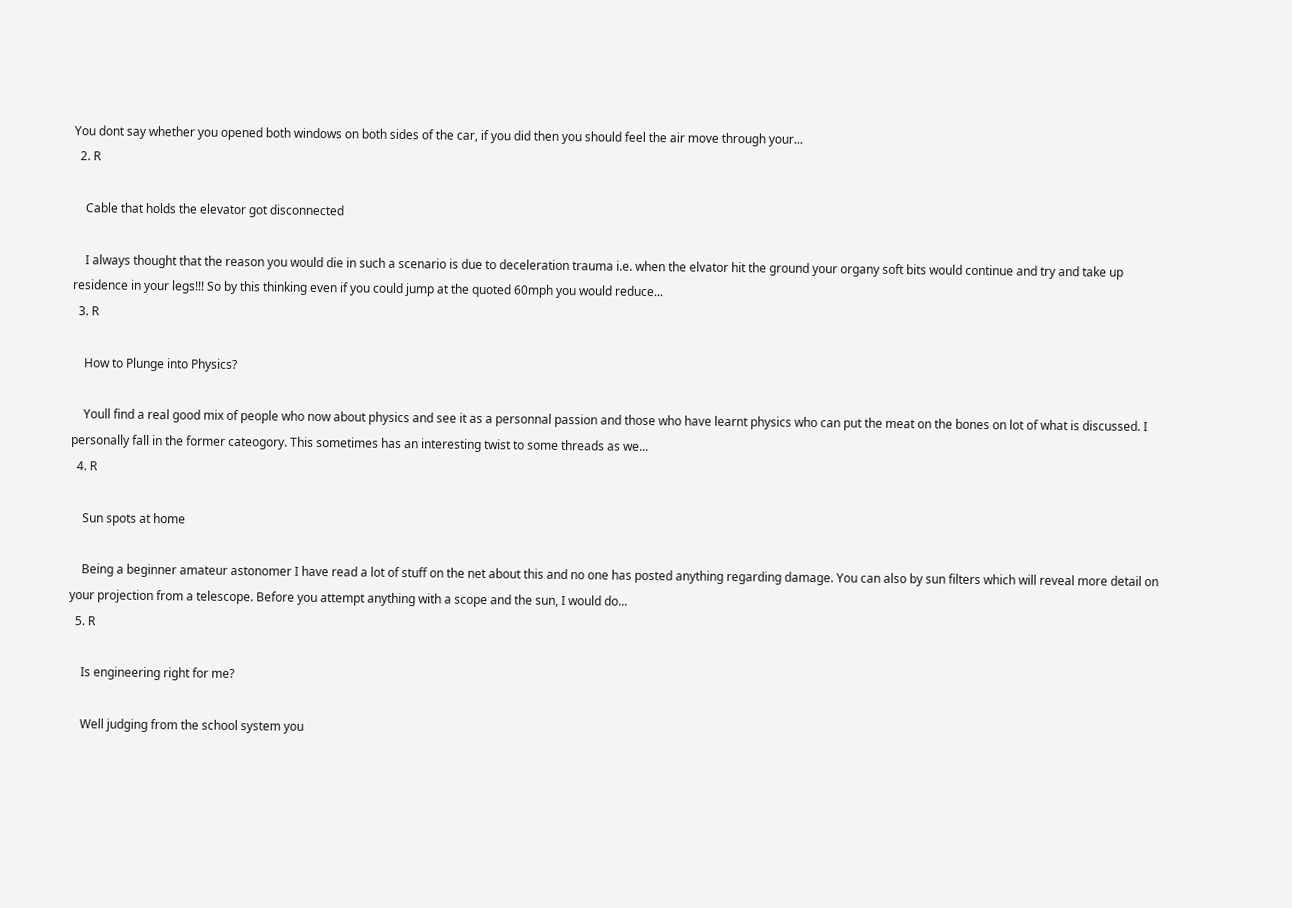You dont say whether you opened both windows on both sides of the car, if you did then you should feel the air move through your...
  2. R

    Cable that holds the elevator got disconnected

    I always thought that the reason you would die in such a scenario is due to deceleration trauma i.e. when the elvator hit the ground your organy soft bits would continue and try and take up residence in your legs!!! So by this thinking even if you could jump at the quoted 60mph you would reduce...
  3. R

    How to Plunge into Physics?

    Youll find a real good mix of people who now about physics and see it as a personnal passion and those who have learnt physics who can put the meat on the bones on lot of what is discussed. I personally fall in the former cateogory. This sometimes has an interesting twist to some threads as we...
  4. R

    Sun spots at home

    Being a beginner amateur astonomer I have read a lot of stuff on the net about this and no one has posted anything regarding damage. You can also by sun filters which will reveal more detail on your projection from a telescope. Before you attempt anything with a scope and the sun, I would do...
  5. R

    Is engineering right for me?

    Well judging from the school system you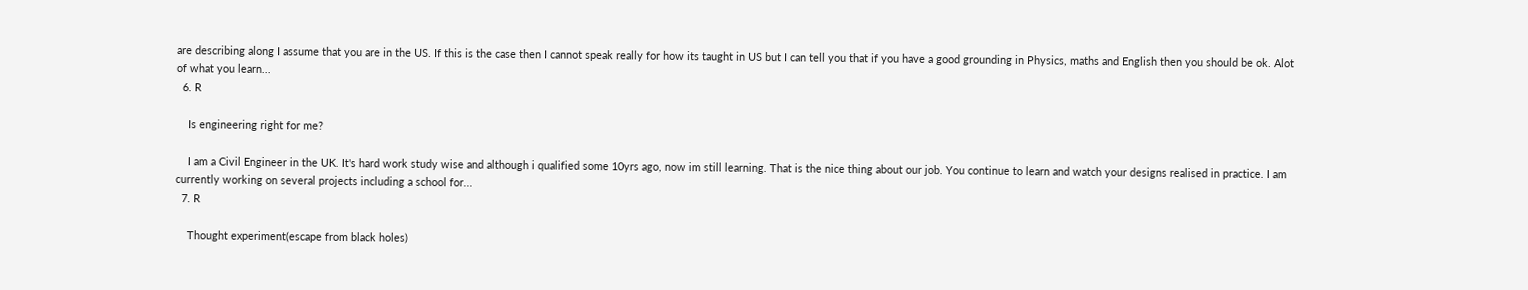are describing along I assume that you are in the US. If this is the case then I cannot speak really for how its taught in US but I can tell you that if you have a good grounding in Physics, maths and English then you should be ok. Alot of what you learn...
  6. R

    Is engineering right for me?

    I am a Civil Engineer in the UK. It's hard work study wise and although i qualified some 10yrs ago, now im still learning. That is the nice thing about our job. You continue to learn and watch your designs realised in practice. I am currently working on several projects including a school for...
  7. R

    Thought experiment(escape from black holes)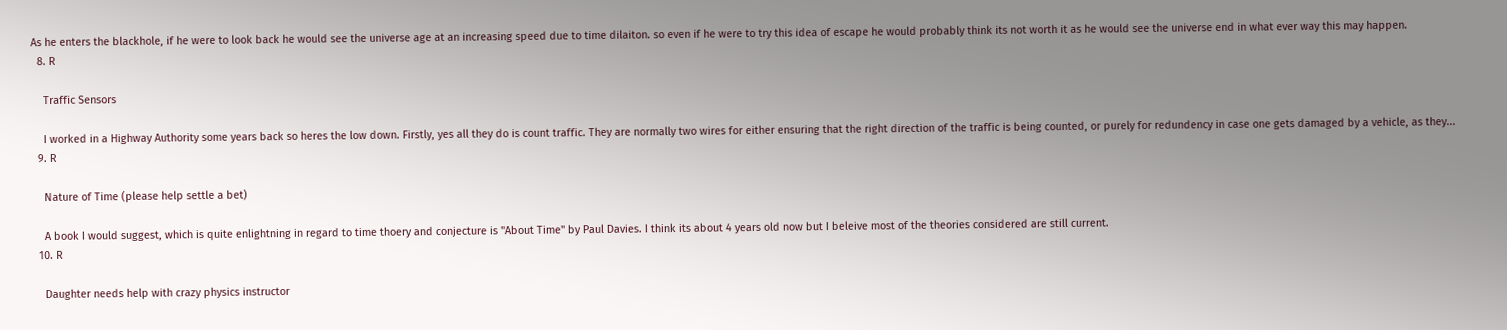As he enters the blackhole, if he were to look back he would see the universe age at an increasing speed due to time dilaiton. so even if he were to try this idea of escape he would probably think its not worth it as he would see the universe end in what ever way this may happen.
  8. R

    Traffic Sensors

    I worked in a Highway Authority some years back so heres the low down. Firstly, yes all they do is count traffic. They are normally two wires for either ensuring that the right direction of the traffic is being counted, or purely for redundency in case one gets damaged by a vehicle, as they...
  9. R

    Nature of Time (please help settle a bet)

    A book I would suggest, which is quite enlightning in regard to time thoery and conjecture is "About Time" by Paul Davies. I think its about 4 years old now but I beleive most of the theories considered are still current.
  10. R

    Daughter needs help with crazy physics instructor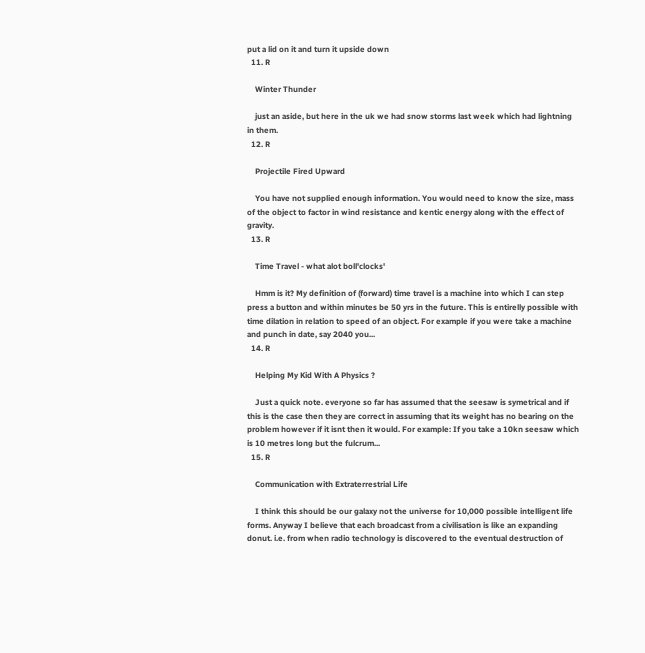put a lid on it and turn it upside down
  11. R

    Winter Thunder

    just an aside, but here in the uk we had snow storms last week which had lightning in them.
  12. R

    Projectile Fired Upward

    You have not supplied enough information. You would need to know the size, mass of the object to factor in wind resistance and kentic energy along with the effect of gravity.
  13. R

    Time Travel - what alot boll'clocks'

    Hmm is it? My definition of (forward) time travel is a machine into which I can step press a button and within minutes be 50 yrs in the future. This is entirelly possible with time dilation in relation to speed of an object. For example if you were take a machine and punch in date, say 2040 you...
  14. R

    Helping My Kid With A Physics ?

    Just a quick note. everyone so far has assumed that the seesaw is symetrical and if this is the case then they are correct in assuming that its weight has no bearing on the problem however if it isnt then it would. For example: If you take a 10kn seesaw which is 10 metres long but the fulcrum...
  15. R

    Communication with Extraterrestrial Life

    I think this should be our galaxy not the universe for 10,000 possible intelligent life forms. Anyway I believe that each broadcast from a civilisation is like an expanding donut. i.e. from when radio technology is discovered to the eventual destruction of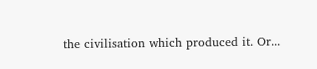the civilisation which produced it. Or...